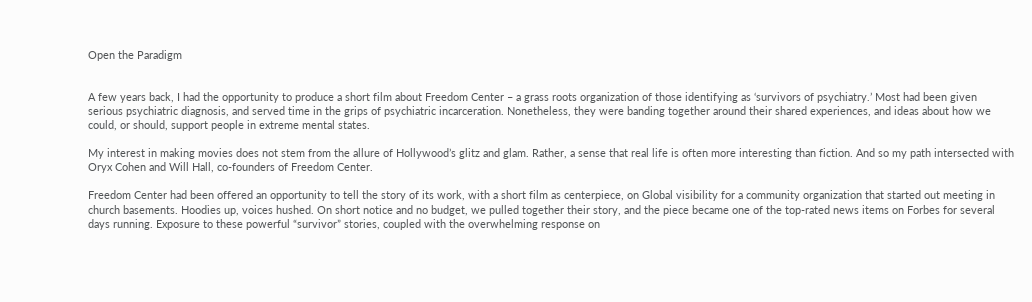Open the Paradigm


A few years back, I had the opportunity to produce a short film about Freedom Center – a grass roots organization of those identifying as ‘survivors of psychiatry.’ Most had been given serious psychiatric diagnosis, and served time in the grips of psychiatric incarceration. Nonetheless, they were banding together around their shared experiences, and ideas about how we could, or should, support people in extreme mental states.

My interest in making movies does not stem from the allure of Hollywood’s glitz and glam. Rather, a sense that real life is often more interesting than fiction. And so my path intersected with Oryx Cohen and Will Hall, co-founders of Freedom Center.

Freedom Center had been offered an opportunity to tell the story of its work, with a short film as centerpiece, on Global visibility for a community organization that started out meeting in church basements. Hoodies up, voices hushed. On short notice and no budget, we pulled together their story, and the piece became one of the top-rated news items on Forbes for several days running. Exposure to these powerful “survivor” stories, coupled with the overwhelming response on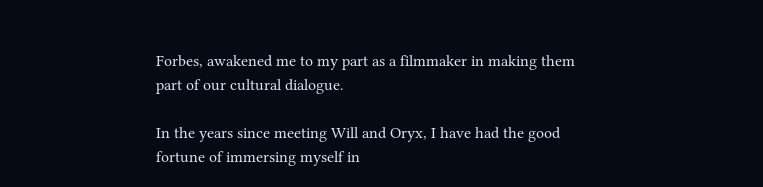Forbes, awakened me to my part as a filmmaker in making them part of our cultural dialogue.

In the years since meeting Will and Oryx, I have had the good fortune of immersing myself in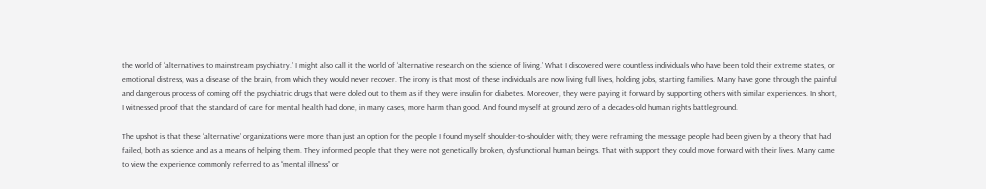the world of ‘alternatives to mainstream psychiatry.’ I might also call it the world of ‘alternative research on the science of living.’ What I discovered were countless individuals who have been told their extreme states, or emotional distress, was a disease of the brain, from which they would never recover. The irony is that most of these individuals are now living full lives, holding jobs, starting families. Many have gone through the painful and dangerous process of coming off the psychiatric drugs that were doled out to them as if they were insulin for diabetes. Moreover, they were paying it forward by supporting others with similar experiences. In short, I witnessed proof that the standard of care for mental health had done, in many cases, more harm than good. And found myself at ground zero of a decades-old human rights battleground.

The upshot is that these ‘alternative’ organizations were more than just an option for the people I found myself shoulder-to-shoulder with; they were reframing the message people had been given by a theory that had failed, both as science and as a means of helping them. They informed people that they were not genetically broken, dysfunctional human beings. That with support they could move forward with their lives. Many came to view the experience commonly referred to as “mental illness” or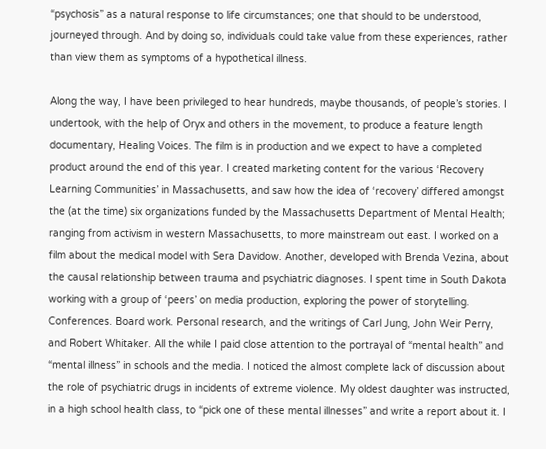“psychosis” as a natural response to life circumstances; one that should to be understood, journeyed through. And by doing so, individuals could take value from these experiences, rather than view them as symptoms of a hypothetical illness.

Along the way, I have been privileged to hear hundreds, maybe thousands, of people’s stories. I undertook, with the help of Oryx and others in the movement, to produce a feature length documentary, Healing Voices. The film is in production and we expect to have a completed product around the end of this year. I created marketing content for the various ‘Recovery Learning Communities’ in Massachusetts, and saw how the idea of ‘recovery’ differed amongst the (at the time) six organizations funded by the Massachusetts Department of Mental Health; ranging from activism in western Massachusetts, to more mainstream out east. I worked on a film about the medical model with Sera Davidow. Another, developed with Brenda Vezina, about the causal relationship between trauma and psychiatric diagnoses. I spent time in South Dakota working with a group of ‘peers’ on media production, exploring the power of storytelling. Conferences. Board work. Personal research, and the writings of Carl Jung, John Weir Perry, and Robert Whitaker. All the while I paid close attention to the portrayal of “mental health” and “mental illness” in schools and the media. I noticed the almost complete lack of discussion about the role of psychiatric drugs in incidents of extreme violence. My oldest daughter was instructed, in a high school health class, to “pick one of these mental illnesses” and write a report about it. I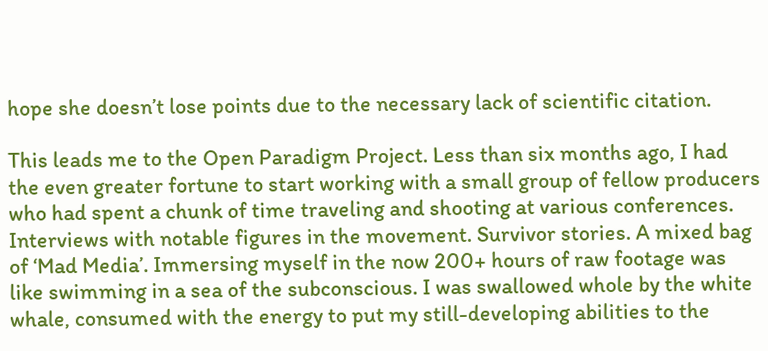hope she doesn’t lose points due to the necessary lack of scientific citation.

This leads me to the Open Paradigm Project. Less than six months ago, I had the even greater fortune to start working with a small group of fellow producers who had spent a chunk of time traveling and shooting at various conferences. Interviews with notable figures in the movement. Survivor stories. A mixed bag of ‘Mad Media’. Immersing myself in the now 200+ hours of raw footage was like swimming in a sea of the subconscious. I was swallowed whole by the white whale, consumed with the energy to put my still-developing abilities to the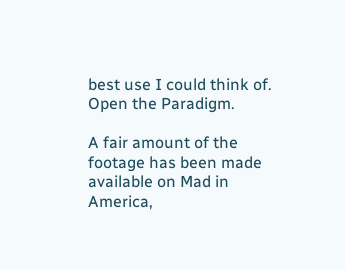best use I could think of. Open the Paradigm.

A fair amount of the footage has been made available on Mad in America,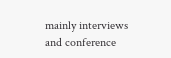mainly interviews and conference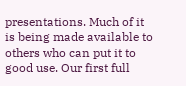presentations. Much of it is being made available to others who can put it to good use. Our first full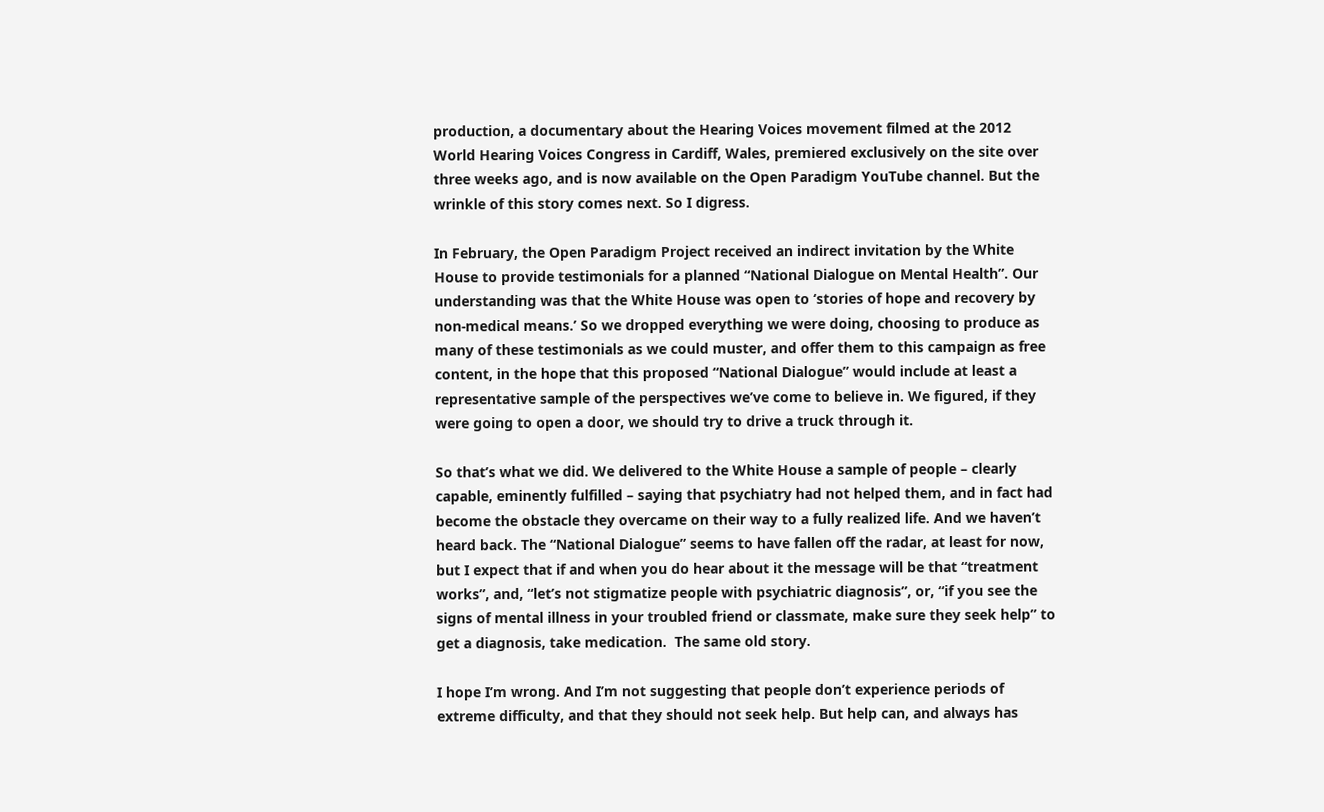production, a documentary about the Hearing Voices movement filmed at the 2012 World Hearing Voices Congress in Cardiff, Wales, premiered exclusively on the site over three weeks ago, and is now available on the Open Paradigm YouTube channel. But the wrinkle of this story comes next. So I digress.

In February, the Open Paradigm Project received an indirect invitation by the White House to provide testimonials for a planned “National Dialogue on Mental Health”. Our understanding was that the White House was open to ‘stories of hope and recovery by non-medical means.’ So we dropped everything we were doing, choosing to produce as many of these testimonials as we could muster, and offer them to this campaign as free content, in the hope that this proposed “National Dialogue” would include at least a representative sample of the perspectives we’ve come to believe in. We figured, if they were going to open a door, we should try to drive a truck through it.

So that’s what we did. We delivered to the White House a sample of people – clearly capable, eminently fulfilled – saying that psychiatry had not helped them, and in fact had become the obstacle they overcame on their way to a fully realized life. And we haven’t heard back. The “National Dialogue” seems to have fallen off the radar, at least for now, but I expect that if and when you do hear about it the message will be that “treatment works”, and, “let’s not stigmatize people with psychiatric diagnosis”, or, “if you see the signs of mental illness in your troubled friend or classmate, make sure they seek help” to get a diagnosis, take medication.  The same old story.

I hope I’m wrong. And I’m not suggesting that people don’t experience periods of extreme difficulty, and that they should not seek help. But help can, and always has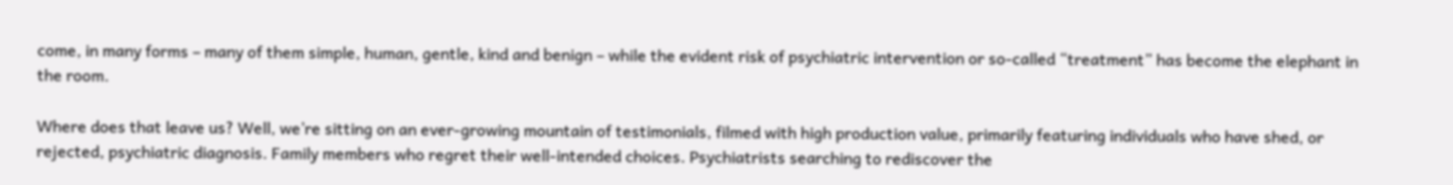come, in many forms – many of them simple, human, gentle, kind and benign – while the evident risk of psychiatric intervention or so-called “treatment” has become the elephant in the room.

Where does that leave us? Well, we’re sitting on an ever-growing mountain of testimonials, filmed with high production value, primarily featuring individuals who have shed, or rejected, psychiatric diagnosis. Family members who regret their well-intended choices. Psychiatrists searching to rediscover the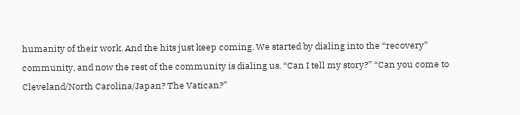humanity of their work. And the hits just keep coming. We started by dialing into the “recovery” community, and now the rest of the community is dialing us. “Can I tell my story?” “Can you come to Cleveland/North Carolina/Japan? The Vatican?”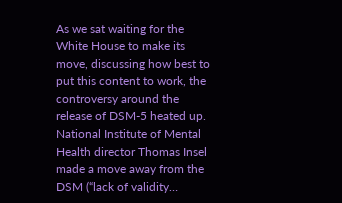As we sat waiting for the White House to make its move, discussing how best to put this content to work, the controversy around the release of DSM-5 heated up. National Institute of Mental Health director Thomas Insel made a move away from the DSM (“lack of validity…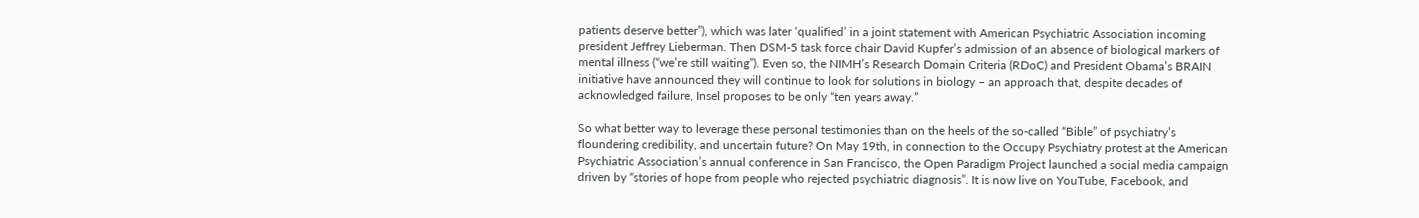patients deserve better”), which was later ‘qualified’ in a joint statement with American Psychiatric Association incoming president Jeffrey Lieberman. Then DSM-5 task force chair David Kupfer’s admission of an absence of biological markers of mental illness (“we’re still waiting”). Even so, the NIMH’s Research Domain Criteria (RDoC) and President Obama’s BRAIN initiative have announced they will continue to look for solutions in biology – an approach that, despite decades of acknowledged failure, Insel proposes to be only “ten years away.”

So what better way to leverage these personal testimonies than on the heels of the so-called “Bible” of psychiatry’s floundering credibility, and uncertain future? On May 19th, in connection to the Occupy Psychiatry protest at the American Psychiatric Association’s annual conference in San Francisco, the Open Paradigm Project launched a social media campaign driven by “stories of hope from people who rejected psychiatric diagnosis”. It is now live on YouTube, Facebook, and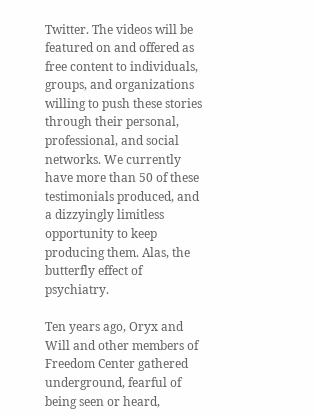Twitter. The videos will be featured on and offered as free content to individuals, groups, and organizations willing to push these stories through their personal, professional, and social networks. We currently have more than 50 of these testimonials produced, and a dizzyingly limitless opportunity to keep producing them. Alas, the butterfly effect of psychiatry.

Ten years ago, Oryx and Will and other members of Freedom Center gathered underground, fearful of being seen or heard,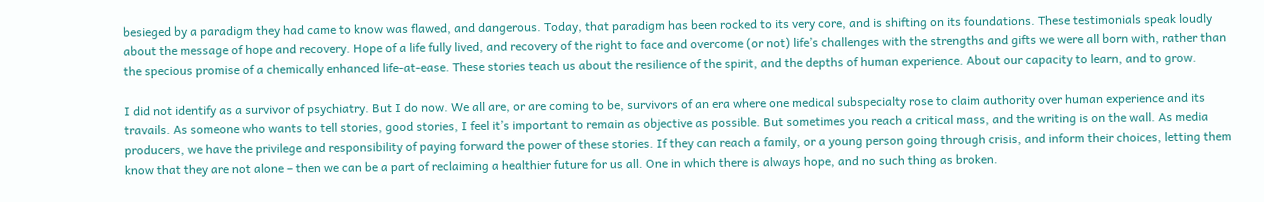besieged by a paradigm they had came to know was flawed, and dangerous. Today, that paradigm has been rocked to its very core, and is shifting on its foundations. These testimonials speak loudly about the message of hope and recovery. Hope of a life fully lived, and recovery of the right to face and overcome (or not) life’s challenges with the strengths and gifts we were all born with, rather than the specious promise of a chemically enhanced life-at-ease. These stories teach us about the resilience of the spirit, and the depths of human experience. About our capacity to learn, and to grow.

I did not identify as a survivor of psychiatry. But I do now. We all are, or are coming to be, survivors of an era where one medical subspecialty rose to claim authority over human experience and its travails. As someone who wants to tell stories, good stories, I feel it’s important to remain as objective as possible. But sometimes you reach a critical mass, and the writing is on the wall. As media producers, we have the privilege and responsibility of paying forward the power of these stories. If they can reach a family, or a young person going through crisis, and inform their choices, letting them know that they are not alone – then we can be a part of reclaiming a healthier future for us all. One in which there is always hope, and no such thing as broken.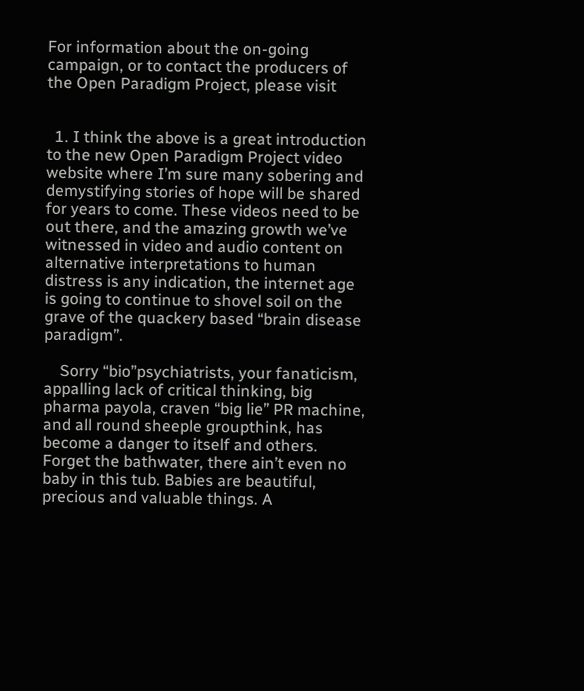For information about the on-going campaign, or to contact the producers of the Open Paradigm Project, please visit


  1. I think the above is a great introduction to the new Open Paradigm Project video website where I’m sure many sobering and demystifying stories of hope will be shared for years to come. These videos need to be out there, and the amazing growth we’ve witnessed in video and audio content on alternative interpretations to human distress is any indication, the internet age is going to continue to shovel soil on the grave of the quackery based “brain disease paradigm”.

    Sorry “bio”psychiatrists, your fanaticism, appalling lack of critical thinking, big pharma payola, craven “big lie” PR machine, and all round sheeple groupthink, has become a danger to itself and others. Forget the bathwater, there ain’t even no baby in this tub. Babies are beautiful, precious and valuable things. A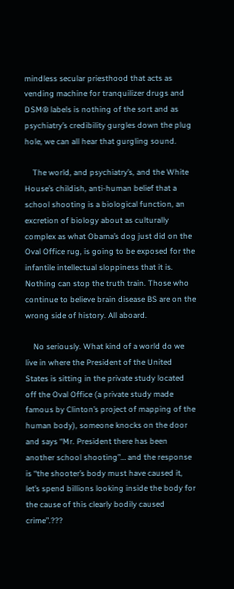mindless secular priesthood that acts as vending machine for tranquilizer drugs and DSM® labels is nothing of the sort and as psychiatry’s credibility gurgles down the plug hole, we can all hear that gurgling sound.

    The world, and psychiatry’s, and the White House’s childish, anti-human belief that a school shooting is a biological function, an excretion of biology about as culturally complex as what Obama’s dog just did on the Oval Office rug, is going to be exposed for the infantile intellectual sloppiness that it is. Nothing can stop the truth train. Those who continue to believe brain disease BS are on the wrong side of history. All aboard.

    No seriously. What kind of a world do we live in where the President of the United States is sitting in the private study located off the Oval Office (a private study made famous by Clinton’s project of mapping of the human body), someone knocks on the door and says “Mr. President there has been another school shooting”… and the response is “the shooter’s body must have caused it, let’s spend billions looking inside the body for the cause of this clearly bodily caused crime”.???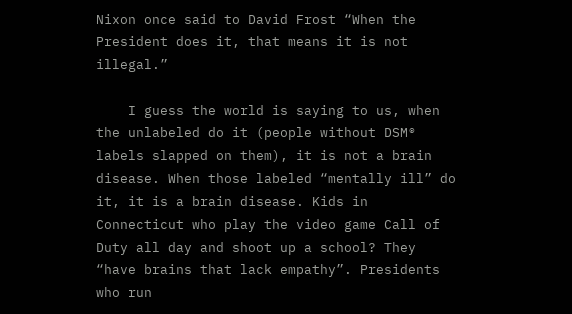Nixon once said to David Frost “When the President does it, that means it is not illegal.”

    I guess the world is saying to us, when the unlabeled do it (people without DSM® labels slapped on them), it is not a brain disease. When those labeled “mentally ill” do it, it is a brain disease. Kids in Connecticut who play the video game Call of Duty all day and shoot up a school? They “have brains that lack empathy”. Presidents who run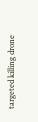targeted killing drone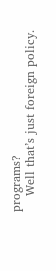programs?
    Well that’s just foreign policy.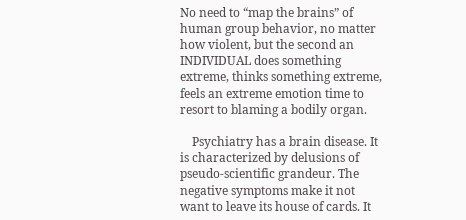No need to “map the brains” of human group behavior, no matter how violent, but the second an INDIVIDUAL does something extreme, thinks something extreme, feels an extreme emotion time to resort to blaming a bodily organ.

    Psychiatry has a brain disease. It is characterized by delusions of pseudo-scientific grandeur. The negative symptoms make it not want to leave its house of cards. It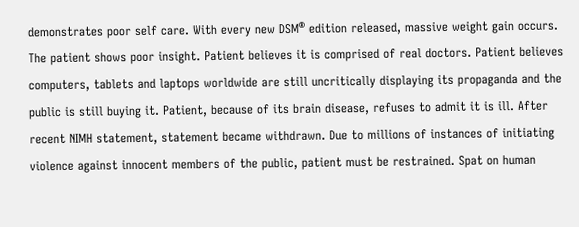demonstrates poor self care. With every new DSM® edition released, massive weight gain occurs. The patient shows poor insight. Patient believes it is comprised of real doctors. Patient believes computers, tablets and laptops worldwide are still uncritically displaying its propaganda and the public is still buying it. Patient, because of its brain disease, refuses to admit it is ill. After recent NIMH statement, statement became withdrawn. Due to millions of instances of initiating violence against innocent members of the public, patient must be restrained. Spat on human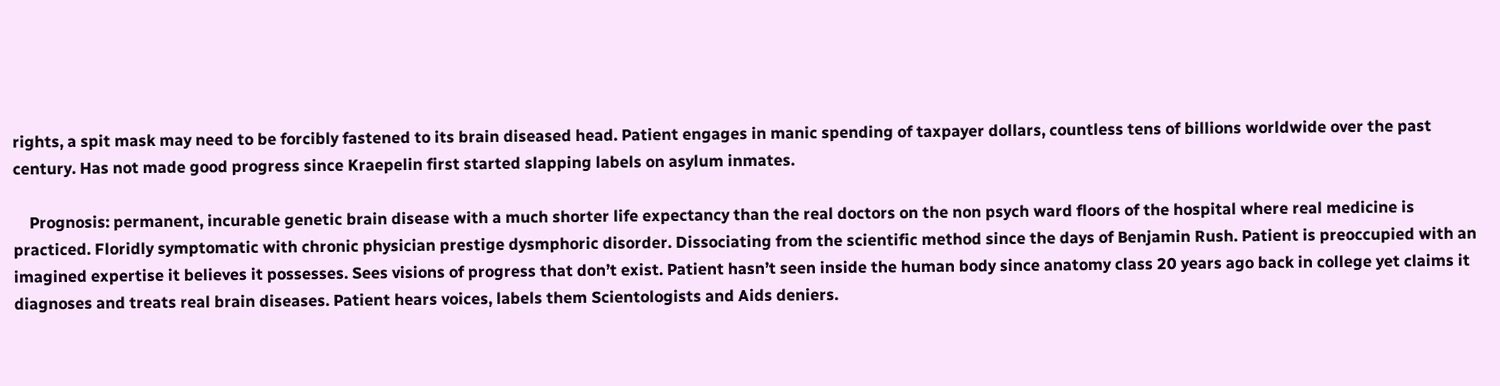rights, a spit mask may need to be forcibly fastened to its brain diseased head. Patient engages in manic spending of taxpayer dollars, countless tens of billions worldwide over the past century. Has not made good progress since Kraepelin first started slapping labels on asylum inmates.

    Prognosis: permanent, incurable genetic brain disease with a much shorter life expectancy than the real doctors on the non psych ward floors of the hospital where real medicine is practiced. Floridly symptomatic with chronic physician prestige dysmphoric disorder. Dissociating from the scientific method since the days of Benjamin Rush. Patient is preoccupied with an imagined expertise it believes it possesses. Sees visions of progress that don’t exist. Patient hasn’t seen inside the human body since anatomy class 20 years ago back in college yet claims it diagnoses and treats real brain diseases. Patient hears voices, labels them Scientologists and Aids deniers.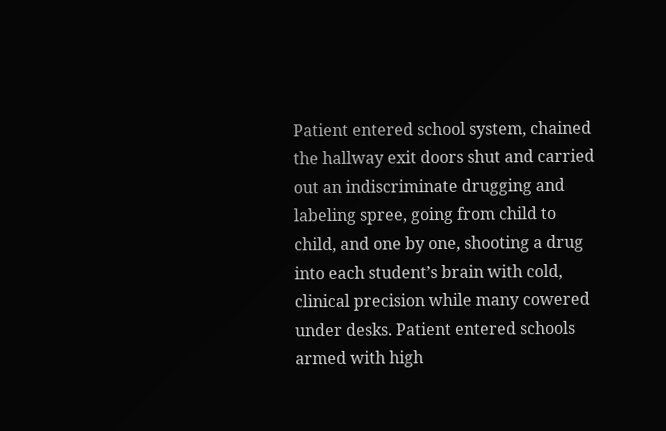Patient entered school system, chained the hallway exit doors shut and carried out an indiscriminate drugging and labeling spree, going from child to child, and one by one, shooting a drug into each student’s brain with cold, clinical precision while many cowered under desks. Patient entered schools armed with high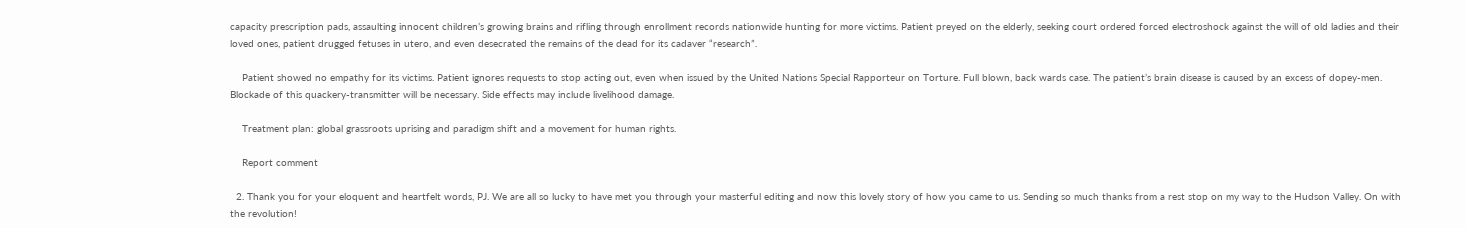capacity prescription pads, assaulting innocent children’s growing brains and rifling through enrollment records nationwide hunting for more victims. Patient preyed on the elderly, seeking court ordered forced electroshock against the will of old ladies and their loved ones, patient drugged fetuses in utero, and even desecrated the remains of the dead for its cadaver “research”.

    Patient showed no empathy for its victims. Patient ignores requests to stop acting out, even when issued by the United Nations Special Rapporteur on Torture. Full blown, back wards case. The patient’s brain disease is caused by an excess of dopey-men. Blockade of this quackery-transmitter will be necessary. Side effects may include livelihood damage.

    Treatment plan: global grassroots uprising and paradigm shift and a movement for human rights.

    Report comment

  2. Thank you for your eloquent and heartfelt words, PJ. We are all so lucky to have met you through your masterful editing and now this lovely story of how you came to us. Sending so much thanks from a rest stop on my way to the Hudson Valley. On with the revolution!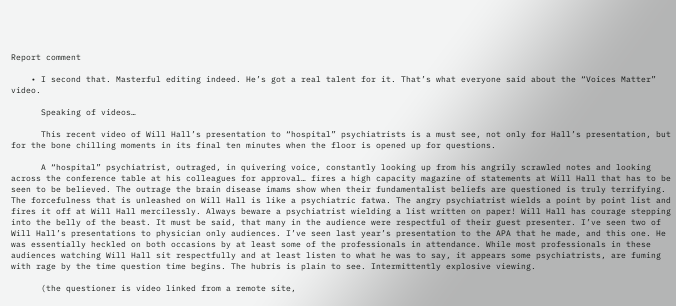Report comment

    • I second that. Masterful editing indeed. He’s got a real talent for it. That’s what everyone said about the “Voices Matter” video.

      Speaking of videos…

      This recent video of Will Hall’s presentation to “hospital” psychiatrists is a must see, not only for Hall’s presentation, but for the bone chilling moments in its final ten minutes when the floor is opened up for questions.

      A “hospital” psychiatrist, outraged, in quivering voice, constantly looking up from his angrily scrawled notes and looking across the conference table at his colleagues for approval… fires a high capacity magazine of statements at Will Hall that has to be seen to be believed. The outrage the brain disease imams show when their fundamentalist beliefs are questioned is truly terrifying. The forcefulness that is unleashed on Will Hall is like a psychiatric fatwa. The angry psychiatrist wields a point by point list and fires it off at Will Hall mercilessly. Always beware a psychiatrist wielding a list written on paper! Will Hall has courage stepping into the belly of the beast. It must be said, that many in the audience were respectful of their guest presenter. I’ve seen two of Will Hall’s presentations to physician only audiences. I’ve seen last year’s presentation to the APA that he made, and this one. He was essentially heckled on both occasions by at least some of the professionals in attendance. While most professionals in these audiences watching Will Hall sit respectfully and at least listen to what he was to say, it appears some psychiatrists, are fuming with rage by the time question time begins. The hubris is plain to see. Intermittently explosive viewing.

      (the questioner is video linked from a remote site,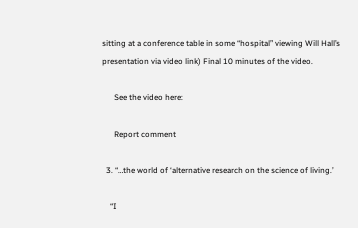sitting at a conference table in some “hospital” viewing Will Hall’s presentation via video link) Final 10 minutes of the video.

      See the video here:

      Report comment

  3. “…the world of ‘alternative research on the science of living.’

    “I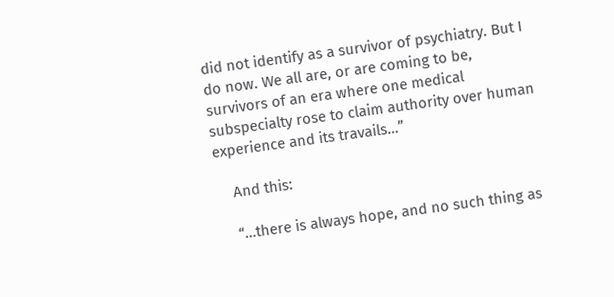did not identify as a survivor of psychiatry. But I do now. We all are, or are coming to be, survivors of an era where one medical subspecialty rose to claim authority over human experience and its travails…”

    And this:

    “…there is always hope, and no such thing as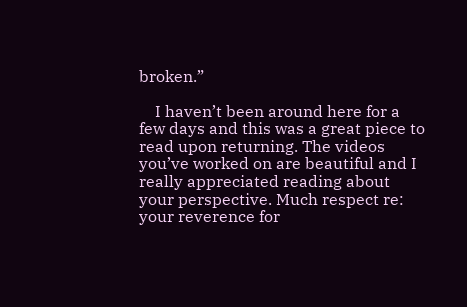broken.”

    I haven’t been around here for a few days and this was a great piece to read upon returning. The videos you’ve worked on are beautiful and I really appreciated reading about your perspective. Much respect re: your reverence for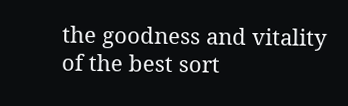the goodness and vitality of the best sort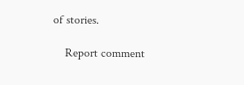of stories.

    Report comment